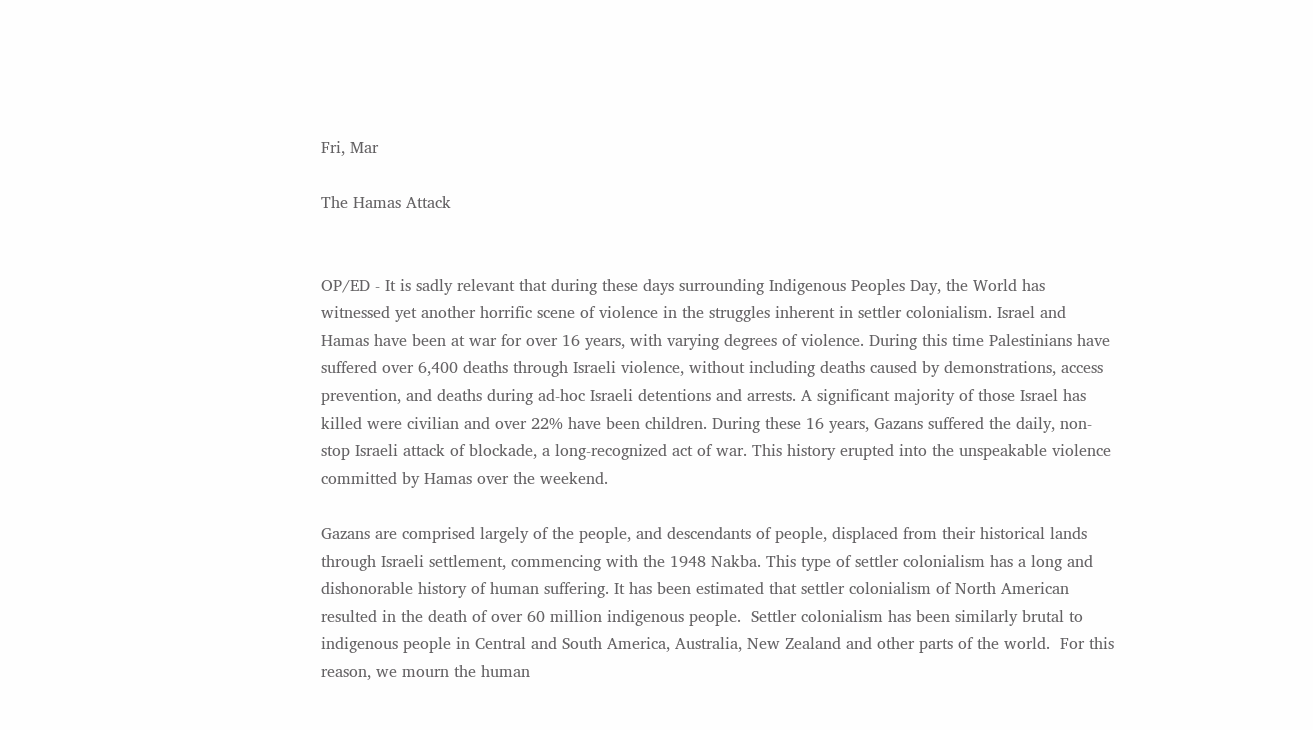Fri, Mar

The Hamas Attack


OP/ED - It is sadly relevant that during these days surrounding Indigenous Peoples Day, the World has witnessed yet another horrific scene of violence in the struggles inherent in settler colonialism. Israel and Hamas have been at war for over 16 years, with varying degrees of violence. During this time Palestinians have suffered over 6,400 deaths through Israeli violence, without including deaths caused by demonstrations, access prevention, and deaths during ad-hoc Israeli detentions and arrests. A significant majority of those Israel has killed were civilian and over 22% have been children. During these 16 years, Gazans suffered the daily, non-stop Israeli attack of blockade, a long-recognized act of war. This history erupted into the unspeakable violence committed by Hamas over the weekend.

Gazans are comprised largely of the people, and descendants of people, displaced from their historical lands through Israeli settlement, commencing with the 1948 Nakba. This type of settler colonialism has a long and dishonorable history of human suffering. It has been estimated that settler colonialism of North American resulted in the death of over 60 million indigenous people.  Settler colonialism has been similarly brutal to indigenous people in Central and South America, Australia, New Zealand and other parts of the world.  For this reason, we mourn the human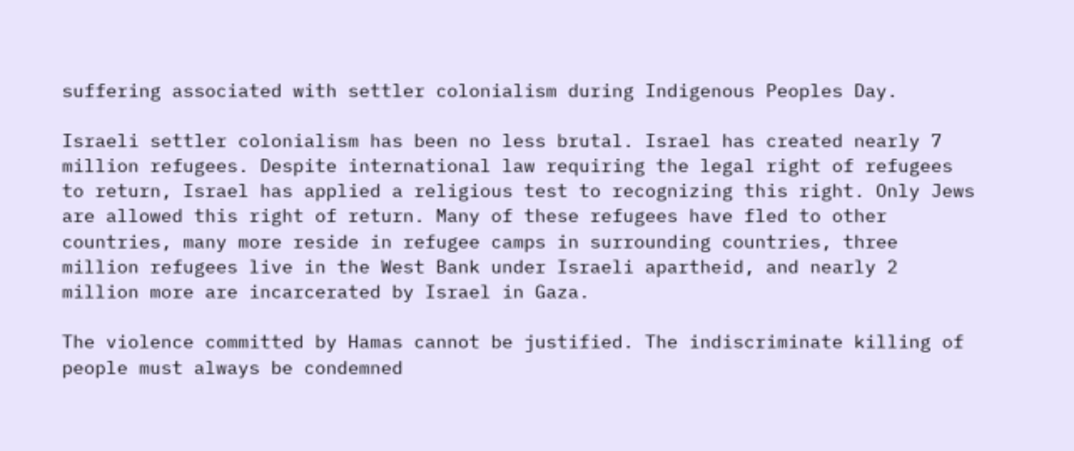suffering associated with settler colonialism during Indigenous Peoples Day.

Israeli settler colonialism has been no less brutal. Israel has created nearly 7 million refugees. Despite international law requiring the legal right of refugees to return, Israel has applied a religious test to recognizing this right. Only Jews are allowed this right of return. Many of these refugees have fled to other countries, many more reside in refugee camps in surrounding countries, three million refugees live in the West Bank under Israeli apartheid, and nearly 2 million more are incarcerated by Israel in Gaza.

The violence committed by Hamas cannot be justified. The indiscriminate killing of people must always be condemned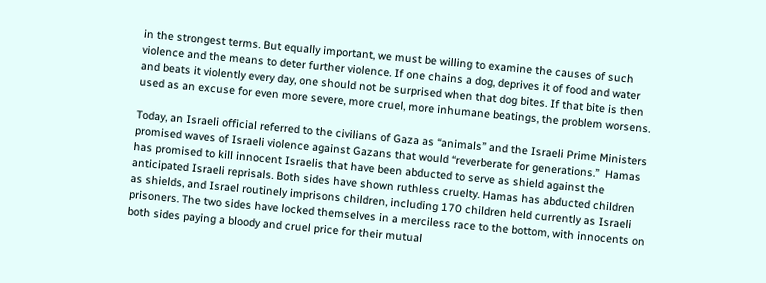in the strongest terms. But equally important, we must be willing to examine the causes of such violence and the means to deter further violence. If one chains a dog, deprives it of food and water and beats it violently every day, one should not be surprised when that dog bites. If that bite is then used as an excuse for even more severe, more cruel, more inhumane beatings, the problem worsens.

Today, an Israeli official referred to the civilians of Gaza as “animals” and the Israeli Prime Ministers promised waves of Israeli violence against Gazans that would “reverberate for generations.”  Hamas has promised to kill innocent Israelis that have been abducted to serve as shield against the anticipated Israeli reprisals. Both sides have shown ruthless cruelty. Hamas has abducted children as shields, and Israel routinely imprisons children, including 170 children held currently as Israeli prisoners. The two sides have locked themselves in a merciless race to the bottom, with innocents on both sides paying a bloody and cruel price for their mutual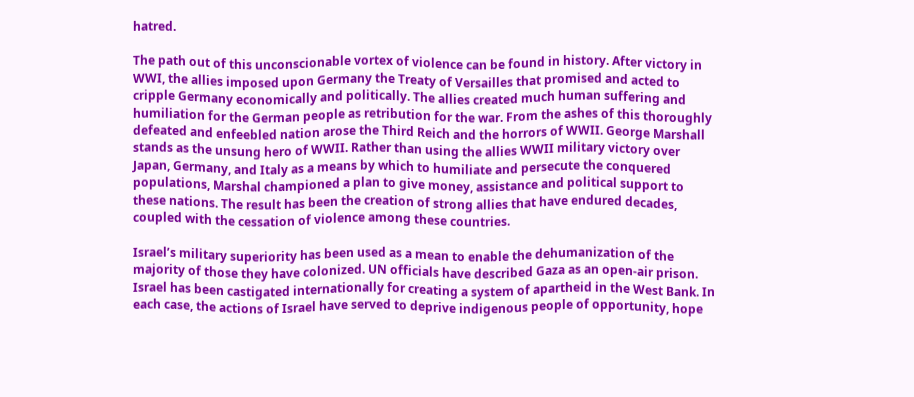hatred.

The path out of this unconscionable vortex of violence can be found in history. After victory in WWI, the allies imposed upon Germany the Treaty of Versailles that promised and acted to cripple Germany economically and politically. The allies created much human suffering and humiliation for the German people as retribution for the war. From the ashes of this thoroughly defeated and enfeebled nation arose the Third Reich and the horrors of WWII. George Marshall stands as the unsung hero of WWII. Rather than using the allies WWII military victory over Japan, Germany, and Italy as a means by which to humiliate and persecute the conquered populations, Marshal championed a plan to give money, assistance and political support to these nations. The result has been the creation of strong allies that have endured decades, coupled with the cessation of violence among these countries.

Israel’s military superiority has been used as a mean to enable the dehumanization of the majority of those they have colonized. UN officials have described Gaza as an open-air prison. Israel has been castigated internationally for creating a system of apartheid in the West Bank. In each case, the actions of Israel have served to deprive indigenous people of opportunity, hope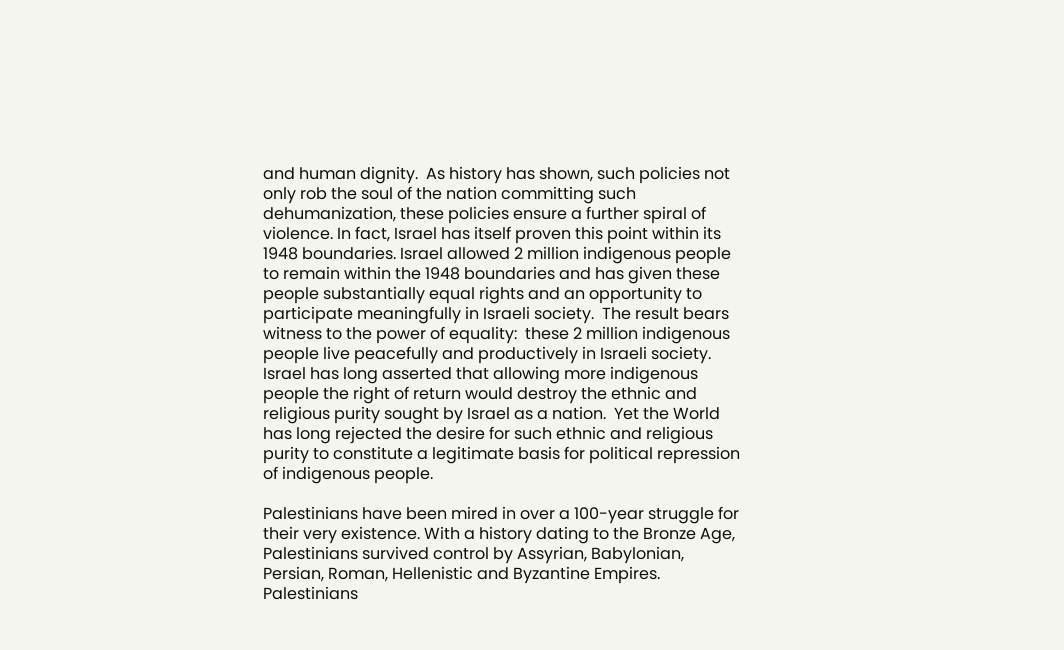and human dignity.  As history has shown, such policies not only rob the soul of the nation committing such dehumanization, these policies ensure a further spiral of violence. In fact, Israel has itself proven this point within its 1948 boundaries. Israel allowed 2 million indigenous people to remain within the 1948 boundaries and has given these people substantially equal rights and an opportunity to participate meaningfully in Israeli society.  The result bears witness to the power of equality:  these 2 million indigenous people live peacefully and productively in Israeli society.  Israel has long asserted that allowing more indigenous people the right of return would destroy the ethnic and religious purity sought by Israel as a nation.  Yet the World has long rejected the desire for such ethnic and religious purity to constitute a legitimate basis for political repression of indigenous people.

Palestinians have been mired in over a 100-year struggle for their very existence. With a history dating to the Bronze Age, Palestinians survived control by Assyrian, Babylonian, Persian, Roman, Hellenistic and Byzantine Empires. Palestinians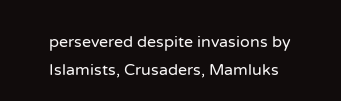persevered despite invasions by Islamists, Crusaders, Mamluks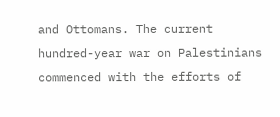and Ottomans. The current hundred-year war on Palestinians commenced with the efforts of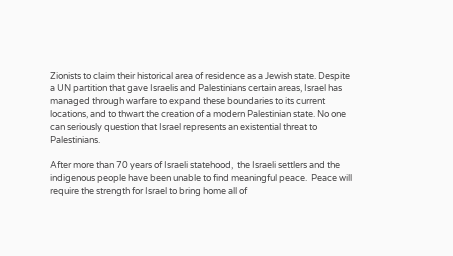Zionists to claim their historical area of residence as a Jewish state. Despite a UN partition that gave Israelis and Palestinians certain areas, Israel has managed through warfare to expand these boundaries to its current locations, and to thwart the creation of a modern Palestinian state. No one can seriously question that Israel represents an existential threat to Palestinians.

After more than 70 years of Israeli statehood,  the Israeli settlers and the indigenous people have been unable to find meaningful peace.  Peace will require the strength for Israel to bring home all of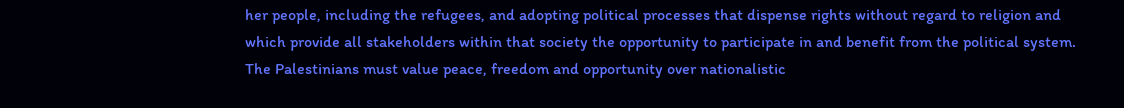her people, including the refugees, and adopting political processes that dispense rights without regard to religion and which provide all stakeholders within that society the opportunity to participate in and benefit from the political system. The Palestinians must value peace, freedom and opportunity over nationalistic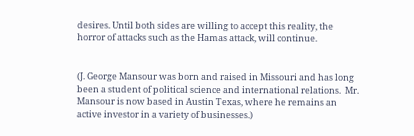desires. Until both sides are willing to accept this reality, the horror of attacks such as the Hamas attack, will continue.


(J. George Mansour was born and raised in Missouri and has long been a student of political science and international relations.  Mr. Mansour is now based in Austin Texas, where he remains an active investor in a variety of businesses.)